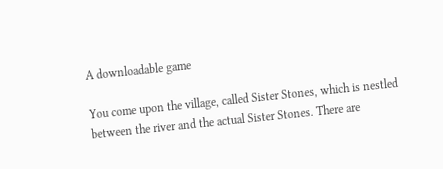A downloadable game

You come upon the village, called Sister Stones, which is nestled between the river and the actual Sister Stones. There are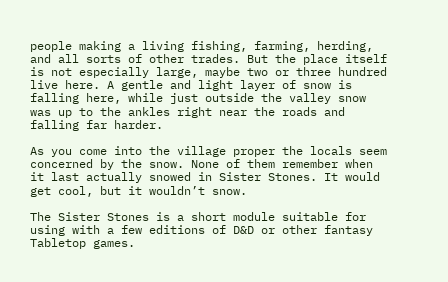people making a living fishing, farming, herding, and all sorts of other trades. But the place itself is not especially large, maybe two or three hundred live here. A gentle and light layer of snow is falling here, while just outside the valley snow was up to the ankles right near the roads and falling far harder.

As you come into the village proper the locals seem concerned by the snow. None of them remember when it last actually snowed in Sister Stones. It would get cool, but it wouldn’t snow.

The Sister Stones is a short module suitable for using with a few editions of D&D or other fantasy Tabletop games.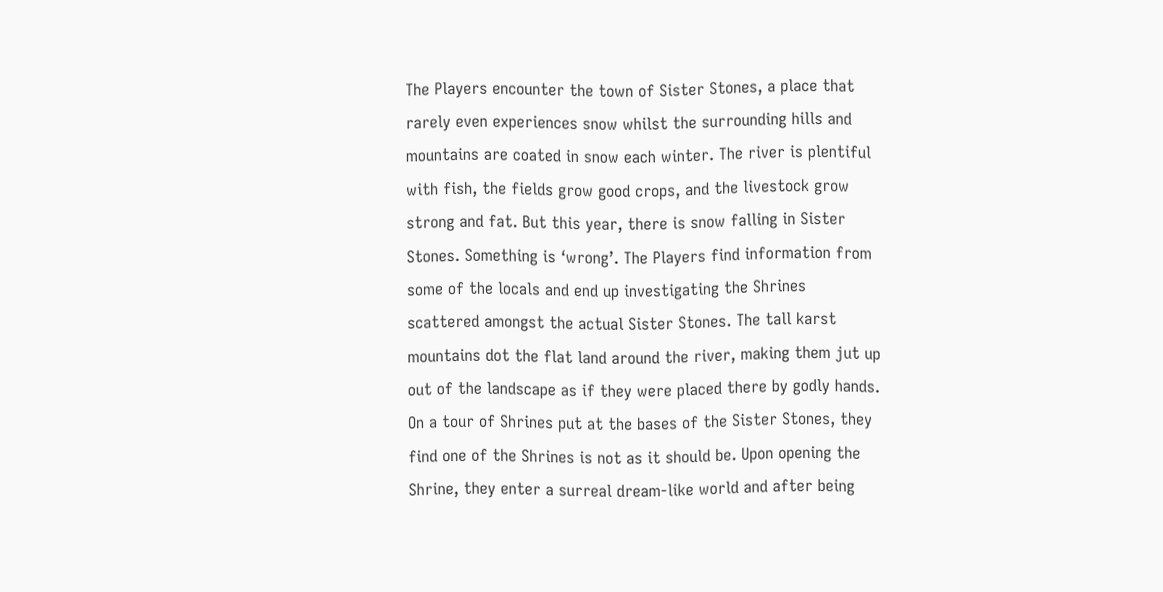The Players encounter the town of Sister Stones, a place that rarely even experiences snow whilst the surrounding hills and mountains are coated in snow each winter. The river is plentiful with fish, the fields grow good crops, and the livestock grow strong and fat. But this year, there is snow falling in Sister Stones. Something is ‘wrong’. The Players find information from some of the locals and end up investigating the Shrines scattered amongst the actual Sister Stones. The tall karst mountains dot the flat land around the river, making them jut up out of the landscape as if they were placed there by godly hands. On a tour of Shrines put at the bases of the Sister Stones, they find one of the Shrines is not as it should be. Upon opening the Shrine, they enter a surreal dream-like world and after being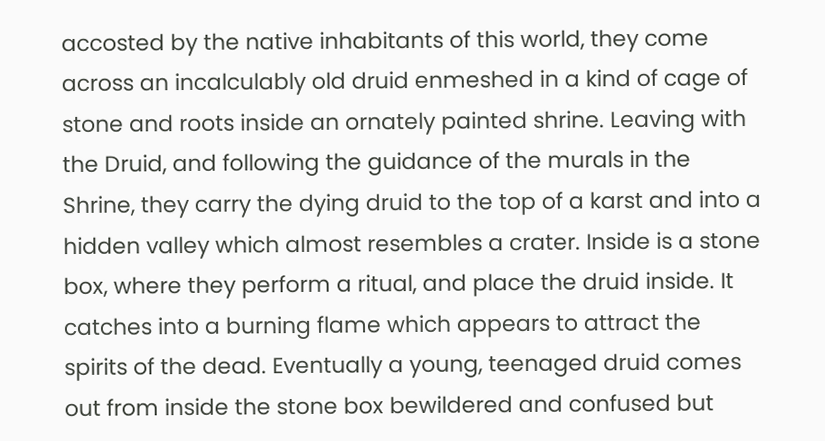accosted by the native inhabitants of this world, they come across an incalculably old druid enmeshed in a kind of cage of stone and roots inside an ornately painted shrine. Leaving with the Druid, and following the guidance of the murals in the Shrine, they carry the dying druid to the top of a karst and into a hidden valley which almost resembles a crater. Inside is a stone box, where they perform a ritual, and place the druid inside. It catches into a burning flame which appears to attract the spirits of the dead. Eventually a young, teenaged druid comes out from inside the stone box bewildered and confused but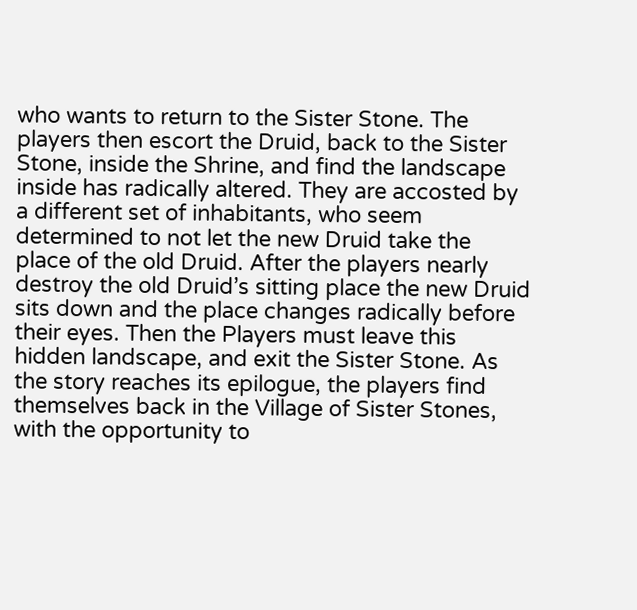who wants to return to the Sister Stone. The players then escort the Druid, back to the Sister Stone, inside the Shrine, and find the landscape inside has radically altered. They are accosted by a different set of inhabitants, who seem determined to not let the new Druid take the place of the old Druid. After the players nearly destroy the old Druid’s sitting place the new Druid sits down and the place changes radically before their eyes. Then the Players must leave this hidden landscape, and exit the Sister Stone. As the story reaches its epilogue, the players find themselves back in the Village of Sister Stones, with the opportunity to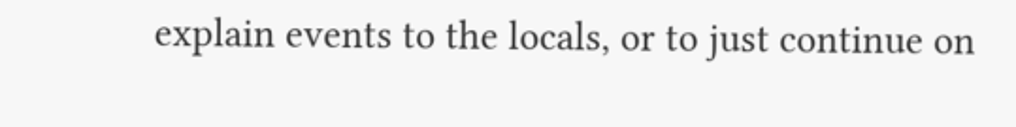explain events to the locals, or to just continue on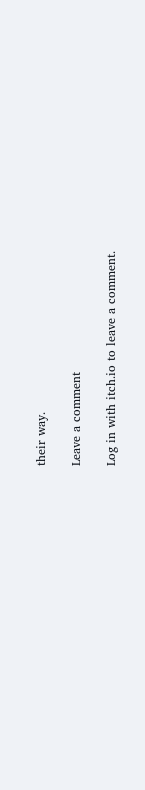their way.

Leave a comment

Log in with itch.io to leave a comment.